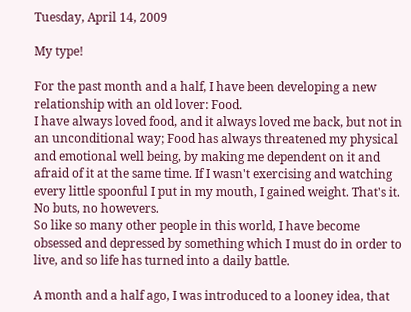Tuesday, April 14, 2009

My type!

For the past month and a half, I have been developing a new relationship with an old lover: Food.
I have always loved food, and it always loved me back, but not in an unconditional way; Food has always threatened my physical and emotional well being, by making me dependent on it and afraid of it at the same time. If I wasn't exercising and watching every little spoonful I put in my mouth, I gained weight. That's it. No buts, no howevers.
So like so many other people in this world, I have become obsessed and depressed by something which I must do in order to live, and so life has turned into a daily battle.

A month and a half ago, I was introduced to a looney idea, that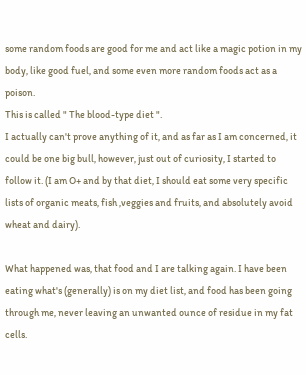some random foods are good for me and act like a magic potion in my body, like good fuel, and some even more random foods act as a poison.
This is called " The blood-type diet ".
I actually can't prove anything of it, and as far as I am concerned, it could be one big bull, however, just out of curiosity, I started to follow it. (I am O+ and by that diet, I should eat some very specific lists of organic meats, fish ,veggies and fruits, and absolutely avoid wheat and dairy).

What happened was, that food and I are talking again. I have been eating what's (generally) is on my diet list, and food has been going through me, never leaving an unwanted ounce of residue in my fat cells.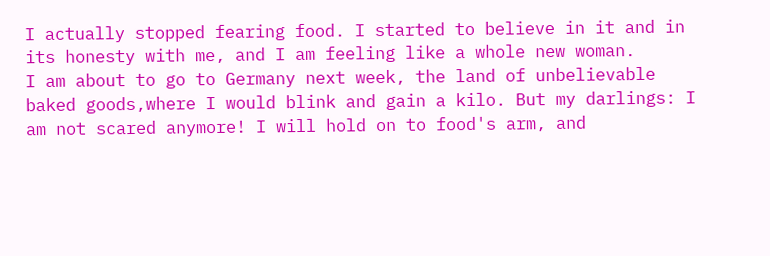I actually stopped fearing food. I started to believe in it and in its honesty with me, and I am feeling like a whole new woman.
I am about to go to Germany next week, the land of unbelievable baked goods,where I would blink and gain a kilo. But my darlings: I am not scared anymore! I will hold on to food's arm, and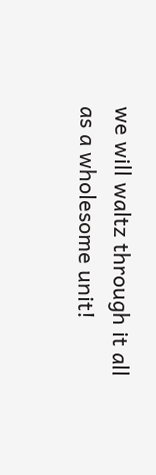we will waltz through it all as a wholesome unit!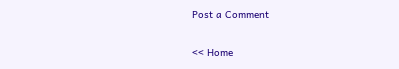Post a Comment

<< Home